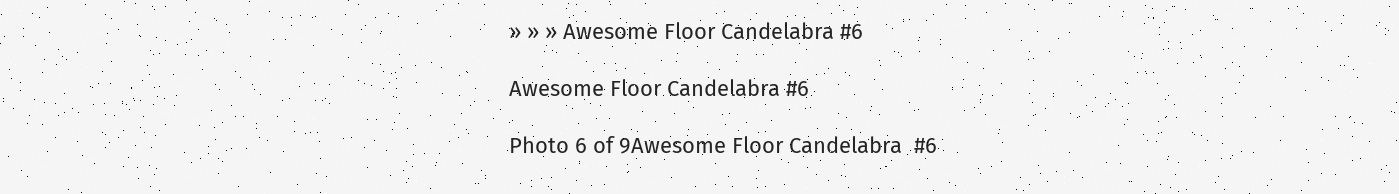» » » Awesome Floor Candelabra #6

Awesome Floor Candelabra #6

Photo 6 of 9Awesome Floor Candelabra  #6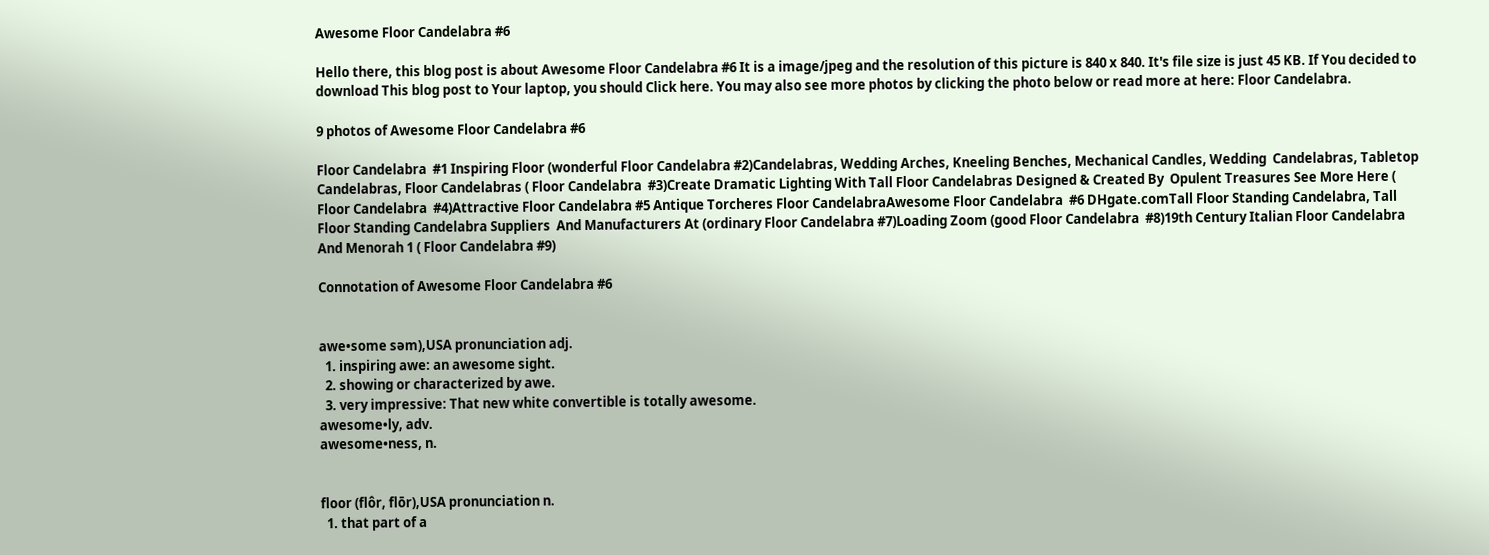Awesome Floor Candelabra #6

Hello there, this blog post is about Awesome Floor Candelabra #6 It is a image/jpeg and the resolution of this picture is 840 x 840. It's file size is just 45 KB. If You decided to download This blog post to Your laptop, you should Click here. You may also see more photos by clicking the photo below or read more at here: Floor Candelabra.

9 photos of Awesome Floor Candelabra #6

Floor Candelabra  #1 Inspiring Floor (wonderful Floor Candelabra #2)Candelabras, Wedding Arches, Kneeling Benches, Mechanical Candles, Wedding  Candelabras, Tabletop Candelabras, Floor Candelabras ( Floor Candelabra  #3)Create Dramatic Lighting With Tall Floor Candelabras Designed & Created By  Opulent Treasures See More Here ( Floor Candelabra  #4)Attractive Floor Candelabra #5 Antique Torcheres Floor CandelabraAwesome Floor Candelabra  #6 DHgate.comTall Floor Standing Candelabra, Tall Floor Standing Candelabra Suppliers  And Manufacturers At (ordinary Floor Candelabra #7)Loading Zoom (good Floor Candelabra  #8)19th Century Italian Floor Candelabra And Menorah 1 ( Floor Candelabra #9)

Connotation of Awesome Floor Candelabra #6


awe•some səm),USA pronunciation adj.
  1. inspiring awe: an awesome sight.
  2. showing or characterized by awe.
  3. very impressive: That new white convertible is totally awesome.
awesome•ly, adv.
awesome•ness, n.


floor (flôr, flōr),USA pronunciation n.
  1. that part of a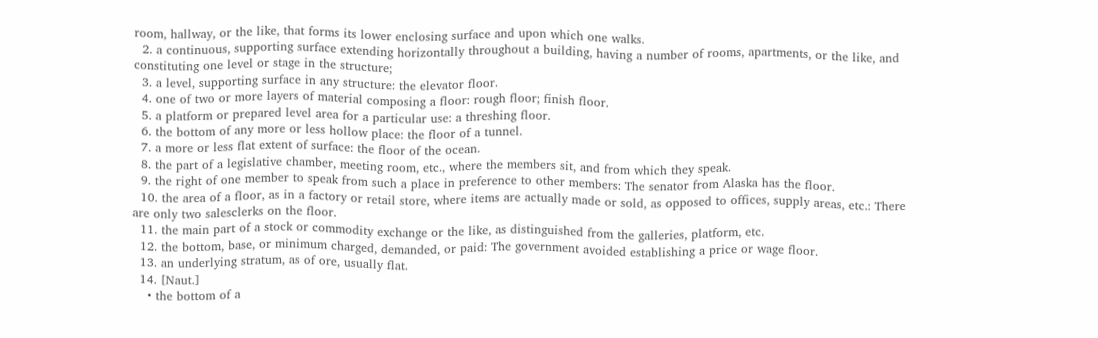room, hallway, or the like, that forms its lower enclosing surface and upon which one walks.
  2. a continuous, supporting surface extending horizontally throughout a building, having a number of rooms, apartments, or the like, and constituting one level or stage in the structure;
  3. a level, supporting surface in any structure: the elevator floor.
  4. one of two or more layers of material composing a floor: rough floor; finish floor.
  5. a platform or prepared level area for a particular use: a threshing floor.
  6. the bottom of any more or less hollow place: the floor of a tunnel.
  7. a more or less flat extent of surface: the floor of the ocean.
  8. the part of a legislative chamber, meeting room, etc., where the members sit, and from which they speak.
  9. the right of one member to speak from such a place in preference to other members: The senator from Alaska has the floor.
  10. the area of a floor, as in a factory or retail store, where items are actually made or sold, as opposed to offices, supply areas, etc.: There are only two salesclerks on the floor.
  11. the main part of a stock or commodity exchange or the like, as distinguished from the galleries, platform, etc.
  12. the bottom, base, or minimum charged, demanded, or paid: The government avoided establishing a price or wage floor.
  13. an underlying stratum, as of ore, usually flat.
  14. [Naut.]
    • the bottom of a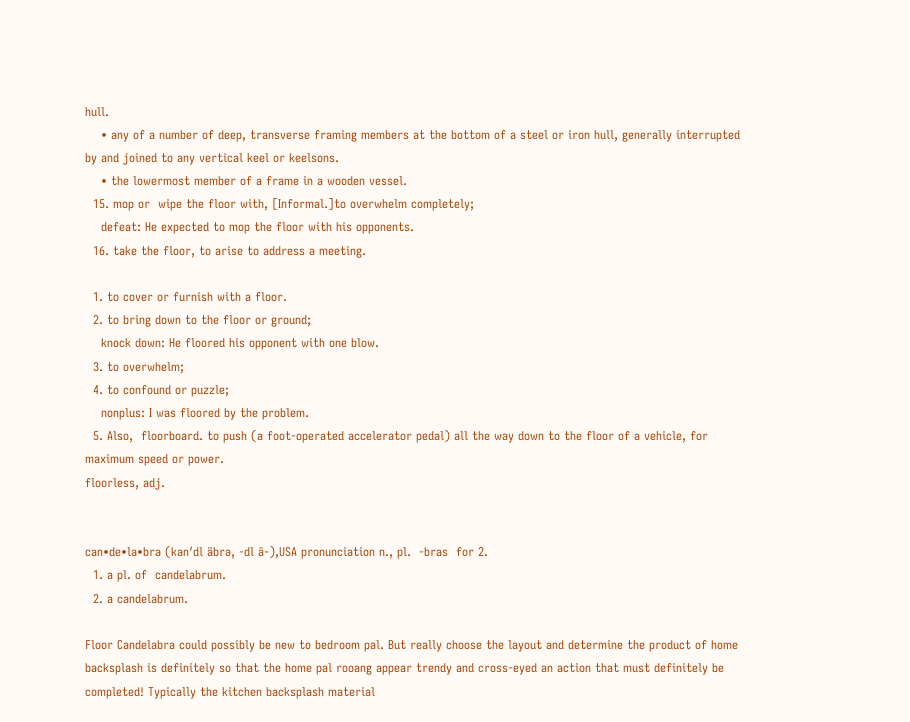hull.
    • any of a number of deep, transverse framing members at the bottom of a steel or iron hull, generally interrupted by and joined to any vertical keel or keelsons.
    • the lowermost member of a frame in a wooden vessel.
  15. mop or  wipe the floor with, [Informal.]to overwhelm completely;
    defeat: He expected to mop the floor with his opponents.
  16. take the floor, to arise to address a meeting.

  1. to cover or furnish with a floor.
  2. to bring down to the floor or ground;
    knock down: He floored his opponent with one blow.
  3. to overwhelm;
  4. to confound or puzzle;
    nonplus: I was floored by the problem.
  5. Also,  floorboard. to push (a foot-operated accelerator pedal) all the way down to the floor of a vehicle, for maximum speed or power.
floorless, adj.


can•de•la•bra (kan′dl äbrə, -dl ā-),USA pronunciation n., pl.  -bras  for 2.
  1. a pl. of  candelabrum.
  2. a candelabrum.

Floor Candelabra could possibly be new to bedroom pal. But really choose the layout and determine the product of home backsplash is definitely so that the home pal rooang appear trendy and cross-eyed an action that must definitely be completed! Typically the kitchen backsplash material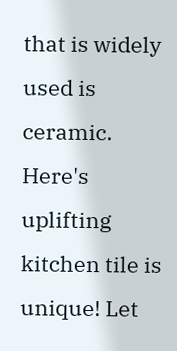that is widely used is ceramic. Here's uplifting kitchen tile is unique! Let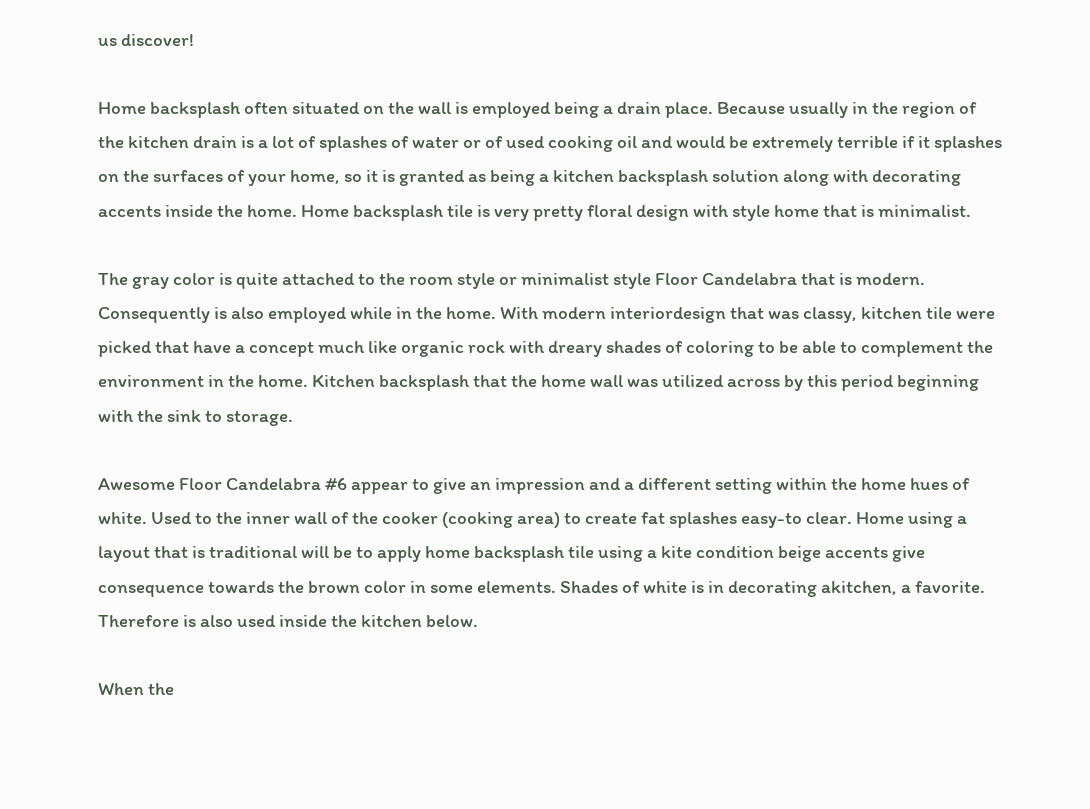us discover!

Home backsplash often situated on the wall is employed being a drain place. Because usually in the region of the kitchen drain is a lot of splashes of water or of used cooking oil and would be extremely terrible if it splashes on the surfaces of your home, so it is granted as being a kitchen backsplash solution along with decorating accents inside the home. Home backsplash tile is very pretty floral design with style home that is minimalist.

The gray color is quite attached to the room style or minimalist style Floor Candelabra that is modern. Consequently is also employed while in the home. With modern interiordesign that was classy, kitchen tile were picked that have a concept much like organic rock with dreary shades of coloring to be able to complement the environment in the home. Kitchen backsplash that the home wall was utilized across by this period beginning with the sink to storage.

Awesome Floor Candelabra #6 appear to give an impression and a different setting within the home hues of white. Used to the inner wall of the cooker (cooking area) to create fat splashes easy-to clear. Home using a layout that is traditional will be to apply home backsplash tile using a kite condition beige accents give consequence towards the brown color in some elements. Shades of white is in decorating akitchen, a favorite. Therefore is also used inside the kitchen below.

When the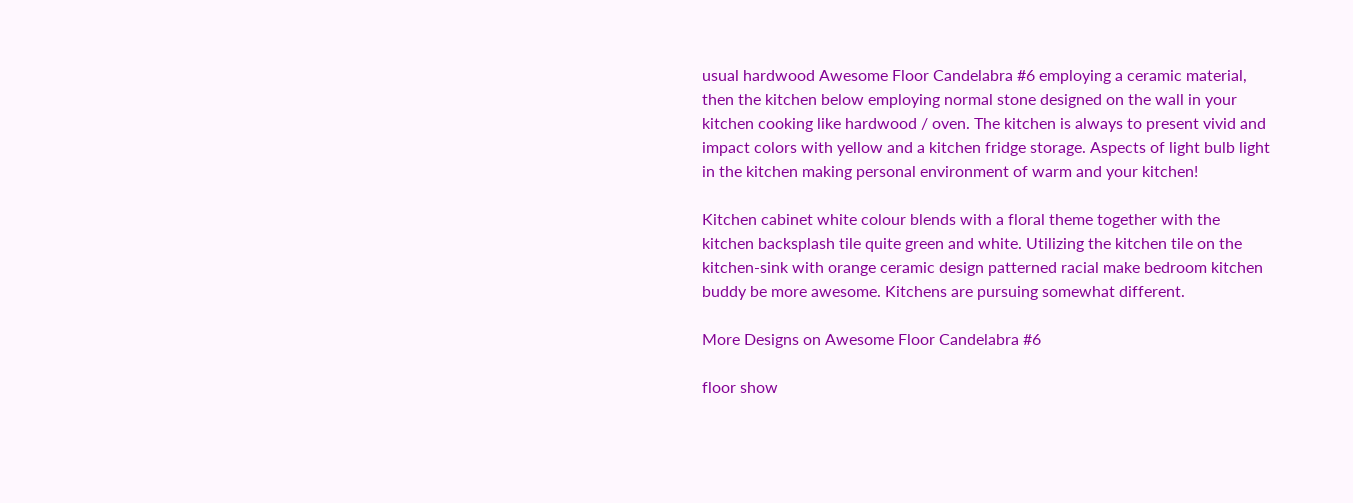usual hardwood Awesome Floor Candelabra #6 employing a ceramic material, then the kitchen below employing normal stone designed on the wall in your kitchen cooking like hardwood / oven. The kitchen is always to present vivid and impact colors with yellow and a kitchen fridge storage. Aspects of light bulb light in the kitchen making personal environment of warm and your kitchen!

Kitchen cabinet white colour blends with a floral theme together with the kitchen backsplash tile quite green and white. Utilizing the kitchen tile on the kitchen-sink with orange ceramic design patterned racial make bedroom kitchen buddy be more awesome. Kitchens are pursuing somewhat different.

More Designs on Awesome Floor Candelabra #6

floor show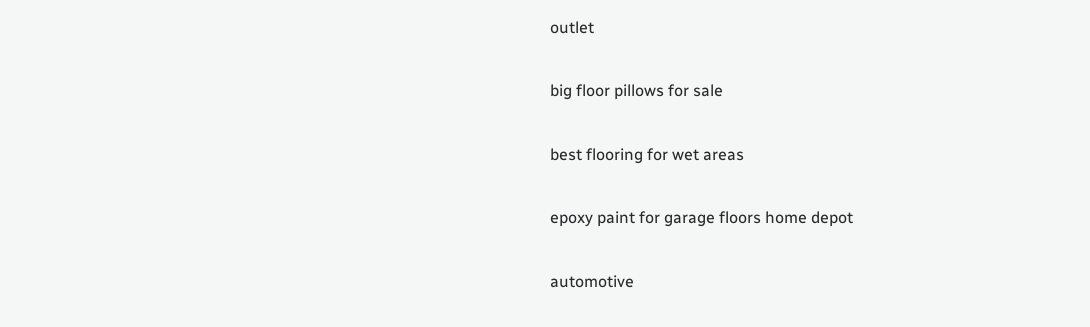outlet


big floor pillows for sale


best flooring for wet areas


epoxy paint for garage floors home depot


automotive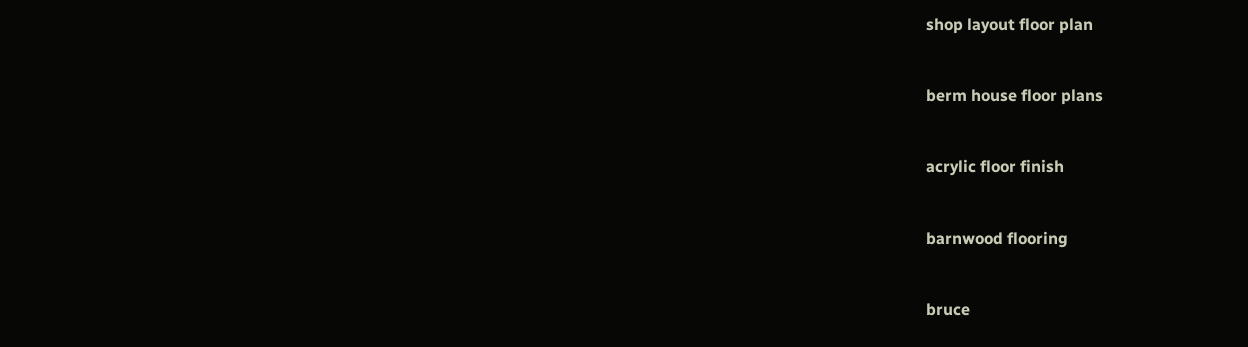shop layout floor plan


berm house floor plans


acrylic floor finish


barnwood flooring


bruce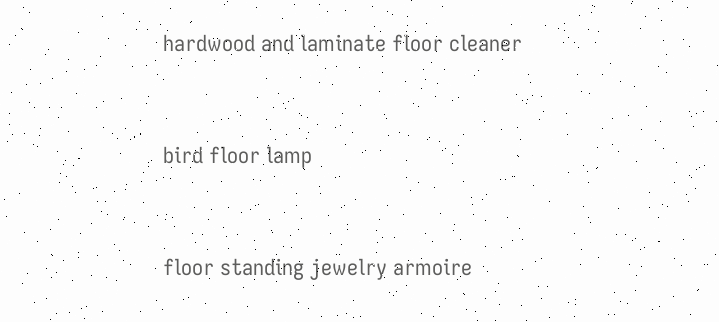hardwood and laminate floor cleaner


bird floor lamp


floor standing jewelry armoire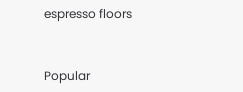espresso floors


Popular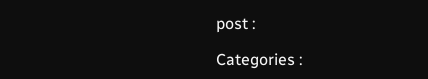post :

Categories :